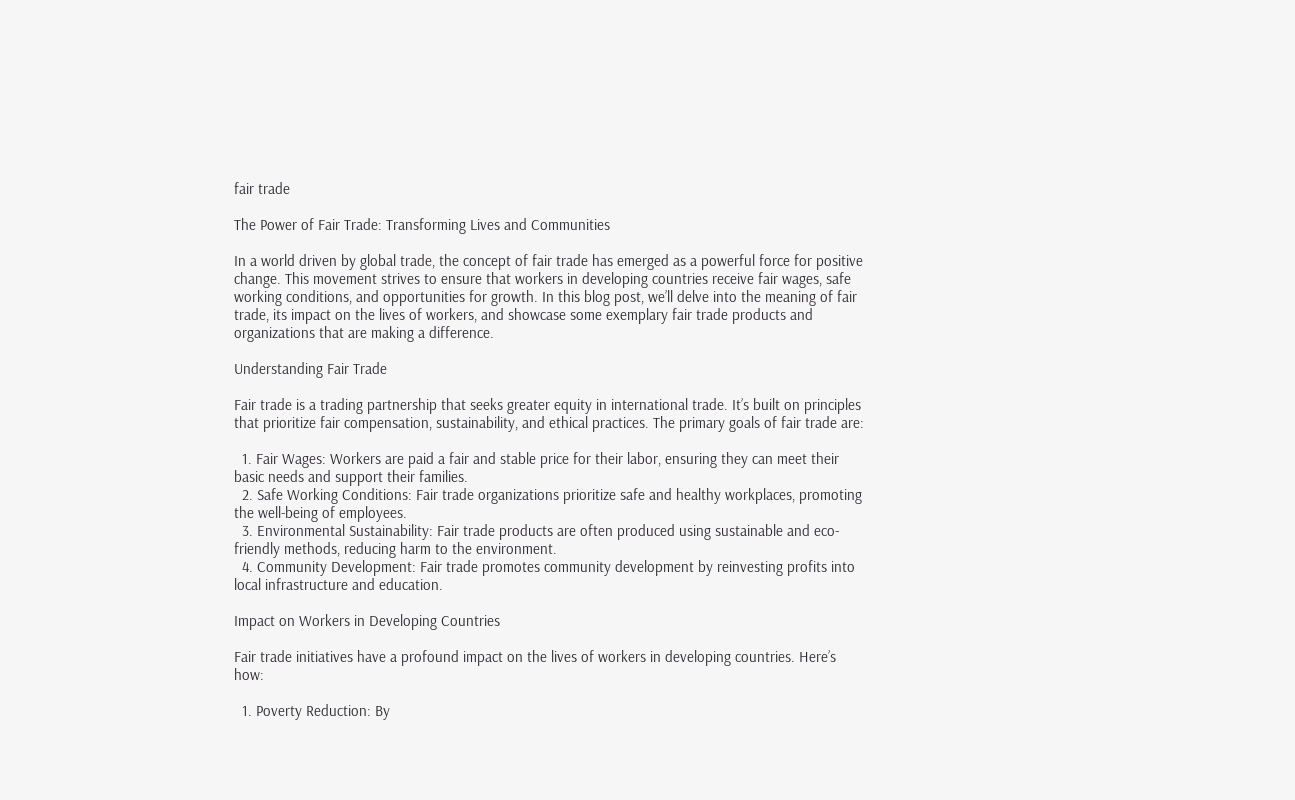fair trade

The Power of Fair Trade: Transforming Lives and Communities

In a world driven by global trade, the concept of fair trade has emerged as a powerful force for positive change. This movement strives to ensure that workers in developing countries receive fair wages, safe working conditions, and opportunities for growth. In this blog post, we’ll delve into the meaning of fair trade, its impact on the lives of workers, and showcase some exemplary fair trade products and organizations that are making a difference.

Understanding Fair Trade

Fair trade is a trading partnership that seeks greater equity in international trade. It’s built on principles that prioritize fair compensation, sustainability, and ethical practices. The primary goals of fair trade are:

  1. Fair Wages: Workers are paid a fair and stable price for their labor, ensuring they can meet their basic needs and support their families.
  2. Safe Working Conditions: Fair trade organizations prioritize safe and healthy workplaces, promoting the well-being of employees.
  3. Environmental Sustainability: Fair trade products are often produced using sustainable and eco-friendly methods, reducing harm to the environment.
  4. Community Development: Fair trade promotes community development by reinvesting profits into local infrastructure and education.

Impact on Workers in Developing Countries

Fair trade initiatives have a profound impact on the lives of workers in developing countries. Here’s how:

  1. Poverty Reduction: By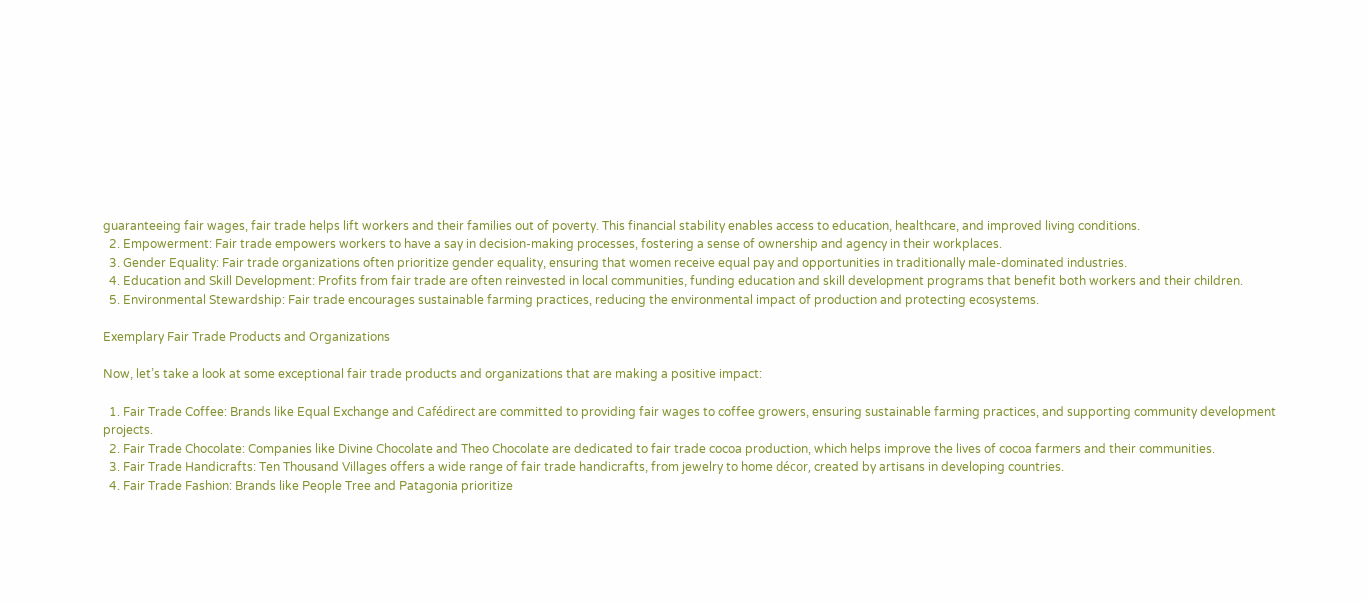guaranteeing fair wages, fair trade helps lift workers and their families out of poverty. This financial stability enables access to education, healthcare, and improved living conditions.
  2. Empowerment: Fair trade empowers workers to have a say in decision-making processes, fostering a sense of ownership and agency in their workplaces.
  3. Gender Equality: Fair trade organizations often prioritize gender equality, ensuring that women receive equal pay and opportunities in traditionally male-dominated industries.
  4. Education and Skill Development: Profits from fair trade are often reinvested in local communities, funding education and skill development programs that benefit both workers and their children.
  5. Environmental Stewardship: Fair trade encourages sustainable farming practices, reducing the environmental impact of production and protecting ecosystems.

Exemplary Fair Trade Products and Organizations

Now, let’s take a look at some exceptional fair trade products and organizations that are making a positive impact:

  1. Fair Trade Coffee: Brands like Equal Exchange and Cafédirect are committed to providing fair wages to coffee growers, ensuring sustainable farming practices, and supporting community development projects.
  2. Fair Trade Chocolate: Companies like Divine Chocolate and Theo Chocolate are dedicated to fair trade cocoa production, which helps improve the lives of cocoa farmers and their communities.
  3. Fair Trade Handicrafts: Ten Thousand Villages offers a wide range of fair trade handicrafts, from jewelry to home décor, created by artisans in developing countries.
  4. Fair Trade Fashion: Brands like People Tree and Patagonia prioritize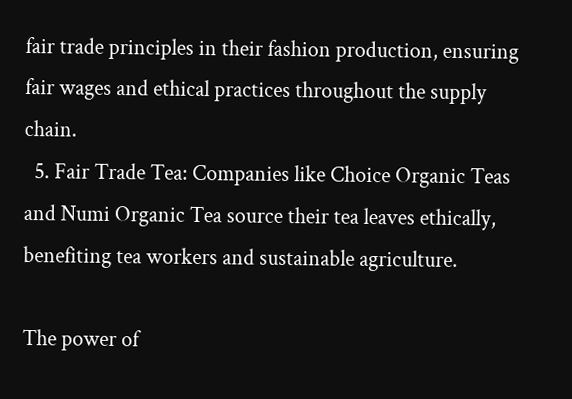fair trade principles in their fashion production, ensuring fair wages and ethical practices throughout the supply chain.
  5. Fair Trade Tea: Companies like Choice Organic Teas and Numi Organic Tea source their tea leaves ethically, benefiting tea workers and sustainable agriculture.

The power of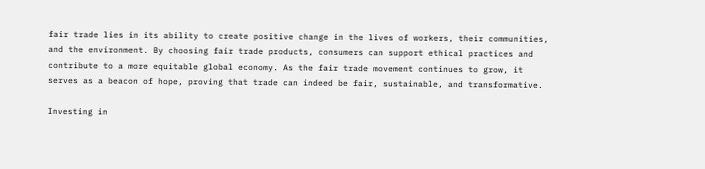fair trade lies in its ability to create positive change in the lives of workers, their communities, and the environment. By choosing fair trade products, consumers can support ethical practices and contribute to a more equitable global economy. As the fair trade movement continues to grow, it serves as a beacon of hope, proving that trade can indeed be fair, sustainable, and transformative.

Investing in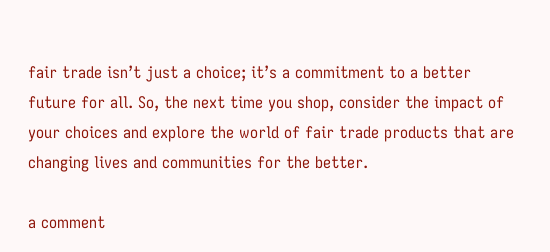fair trade isn’t just a choice; it’s a commitment to a better future for all. So, the next time you shop, consider the impact of your choices and explore the world of fair trade products that are changing lives and communities for the better.

a comment